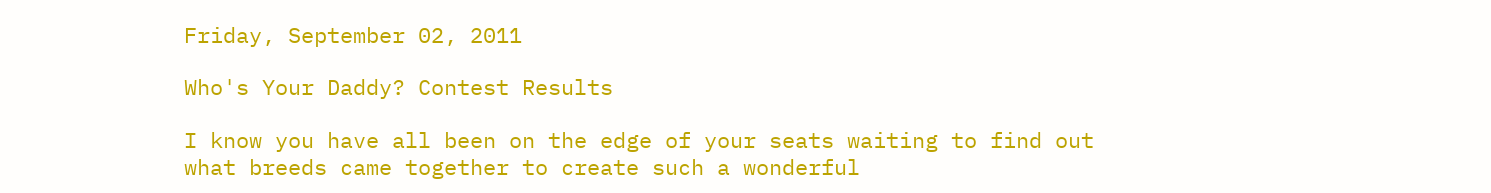Friday, September 02, 2011

Who's Your Daddy? Contest Results

I know you have all been on the edge of your seats waiting to find out what breeds came together to create such a wonderful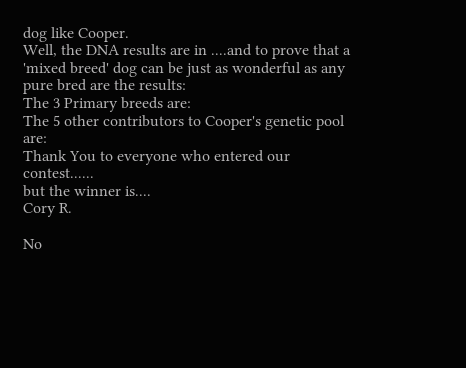dog like Cooper.
Well, the DNA results are in ....and to prove that a 'mixed breed' dog can be just as wonderful as any pure bred are the results:
The 3 Primary breeds are:
The 5 other contributors to Cooper's genetic pool are:
Thank You to everyone who entered our contest......
but the winner is....
Cory R.

No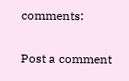comments:

Post a comment